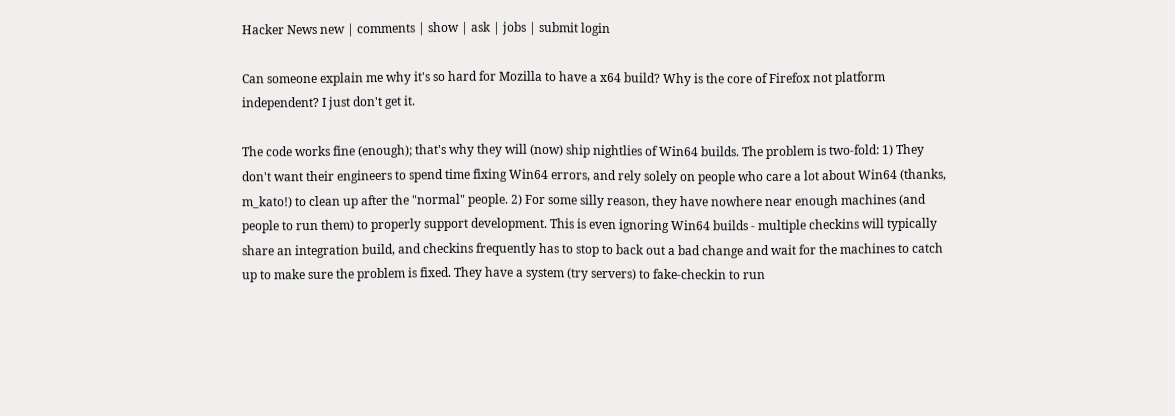Hacker News new | comments | show | ask | jobs | submit login

Can someone explain me why it's so hard for Mozilla to have a x64 build? Why is the core of Firefox not platform independent? I just don't get it.

The code works fine (enough); that's why they will (now) ship nightlies of Win64 builds. The problem is two-fold: 1) They don't want their engineers to spend time fixing Win64 errors, and rely solely on people who care a lot about Win64 (thanks, m_kato!) to clean up after the "normal" people. 2) For some silly reason, they have nowhere near enough machines (and people to run them) to properly support development. This is even ignoring Win64 builds - multiple checkins will typically share an integration build, and checkins frequently has to stop to back out a bad change and wait for the machines to catch up to make sure the problem is fixed. They have a system (try servers) to fake-checkin to run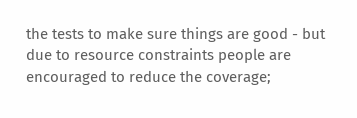the tests to make sure things are good - but due to resource constraints people are encouraged to reduce the coverage;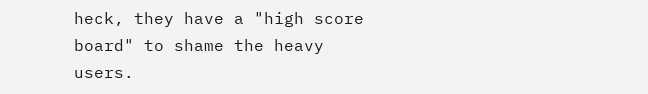heck, they have a "high score board" to shame the heavy users.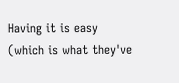Having it is easy (which is what they've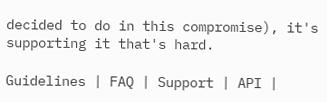decided to do in this compromise), it's supporting it that's hard.

Guidelines | FAQ | Support | API |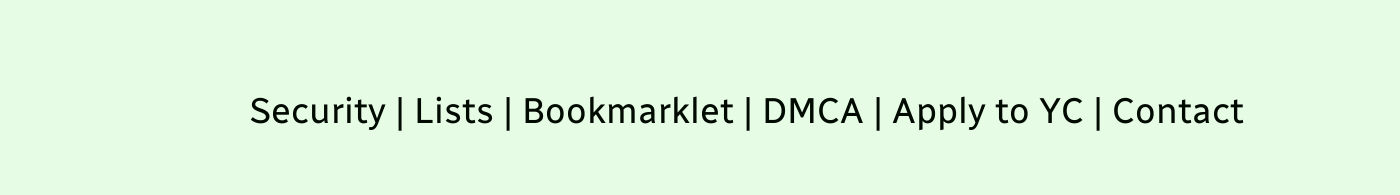Security | Lists | Bookmarklet | DMCA | Apply to YC | Contact